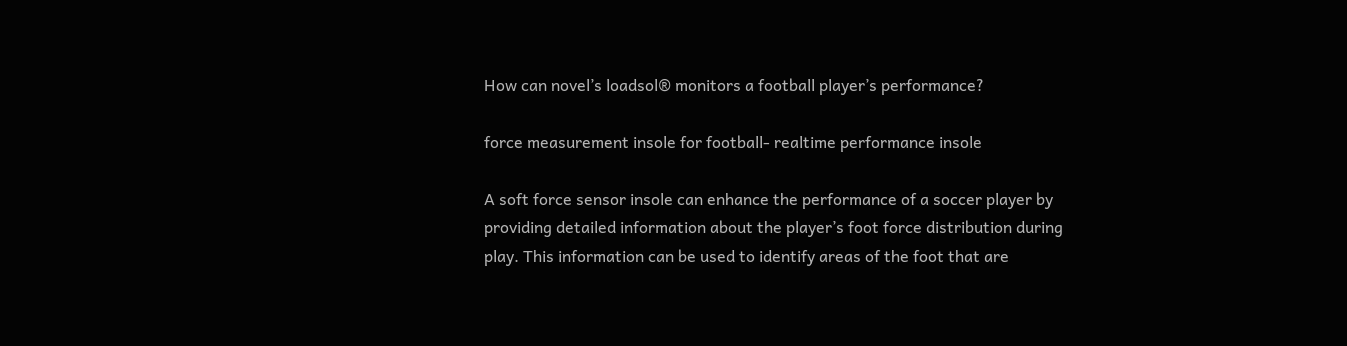How can novel’s loadsol® monitors a football player’s performance?

force measurement insole for football- realtime performance insole

A soft force sensor insole can enhance the performance of a soccer player by providing detailed information about the player’s foot force distribution during play. This information can be used to identify areas of the foot that are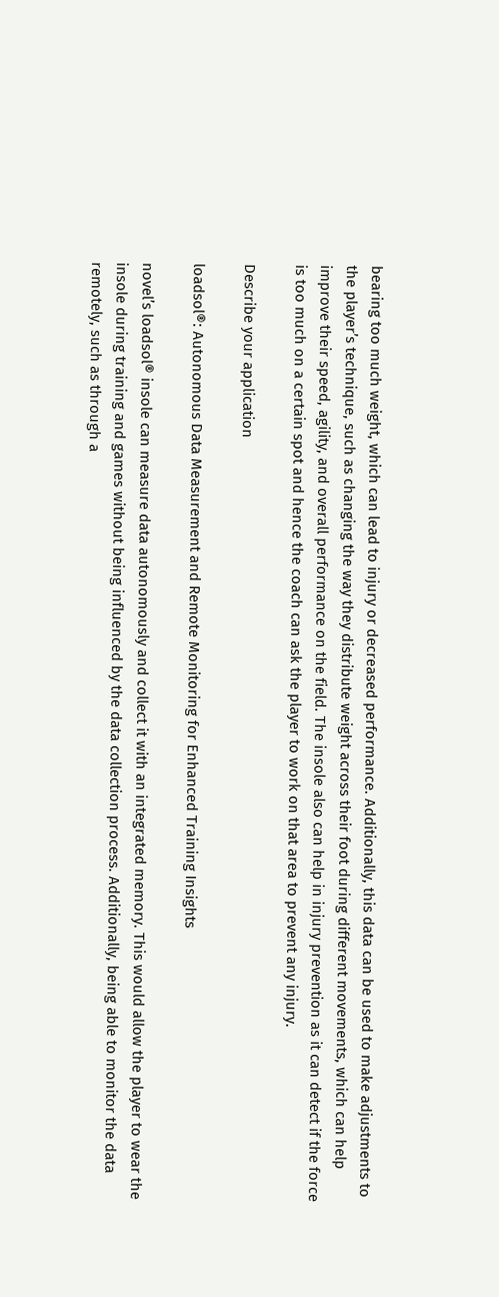bearing too much weight, which can lead to injury or decreased performance. Additionally, this data can be used to make adjustments to the player’s technique, such as changing the way they distribute weight across their foot during different movements, which can help improve their speed, agility, and overall performance on the field. The insole also can help in injury prevention as it can detect if the force is too much on a certain spot and hence the coach can ask the player to work on that area to prevent any injury.

Describe your application

loadsol®: Autonomous Data Measurement and Remote Monitoring for Enhanced Training Insights

novel’s loadsol® insole can measure data autonomously and collect it with an integrated memory. This would allow the player to wear the insole during training and games without being influenced by the data collection process. Additionally, being able to monitor the data remotely, such as through a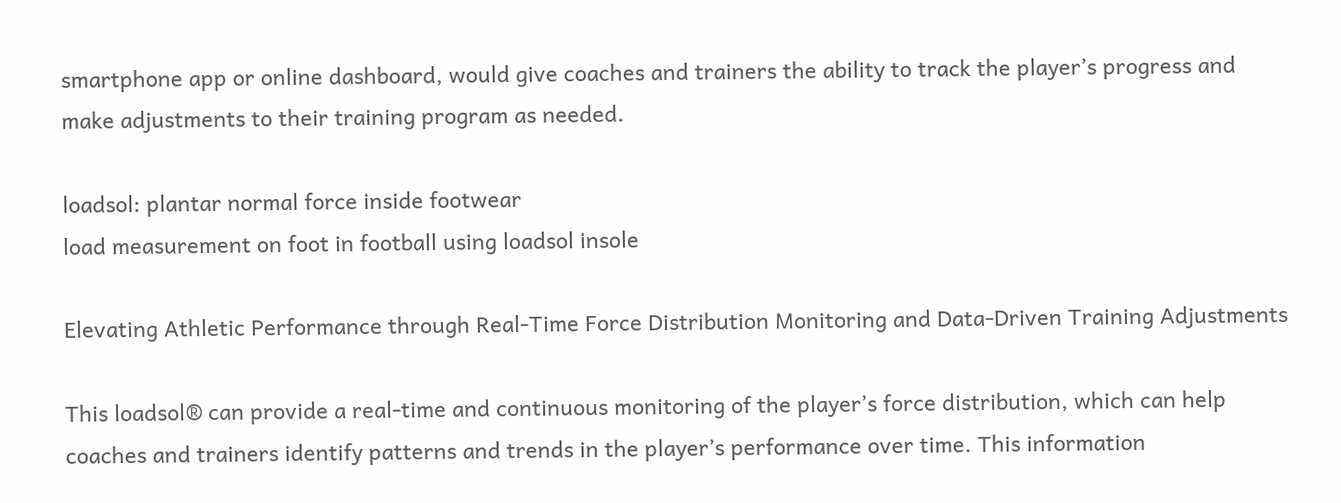smartphone app or online dashboard, would give coaches and trainers the ability to track the player’s progress and make adjustments to their training program as needed.

loadsol: plantar normal force inside footwear
load measurement on foot in football using loadsol insole

Elevating Athletic Performance through Real-Time Force Distribution Monitoring and Data-Driven Training Adjustments

This loadsol® can provide a real-time and continuous monitoring of the player’s force distribution, which can help coaches and trainers identify patterns and trends in the player’s performance over time. This information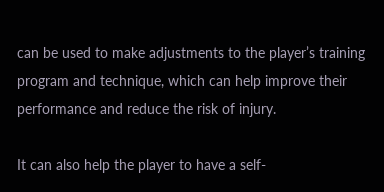can be used to make adjustments to the player’s training program and technique, which can help improve their performance and reduce the risk of injury.

It can also help the player to have a self-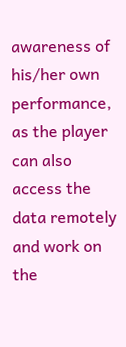awareness of his/her own performance, as the player can also access the data remotely and work on the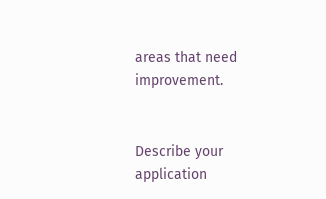areas that need improvement.


Describe your application